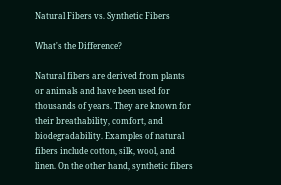Natural Fibers vs. Synthetic Fibers

What's the Difference?

Natural fibers are derived from plants or animals and have been used for thousands of years. They are known for their breathability, comfort, and biodegradability. Examples of natural fibers include cotton, silk, wool, and linen. On the other hand, synthetic fibers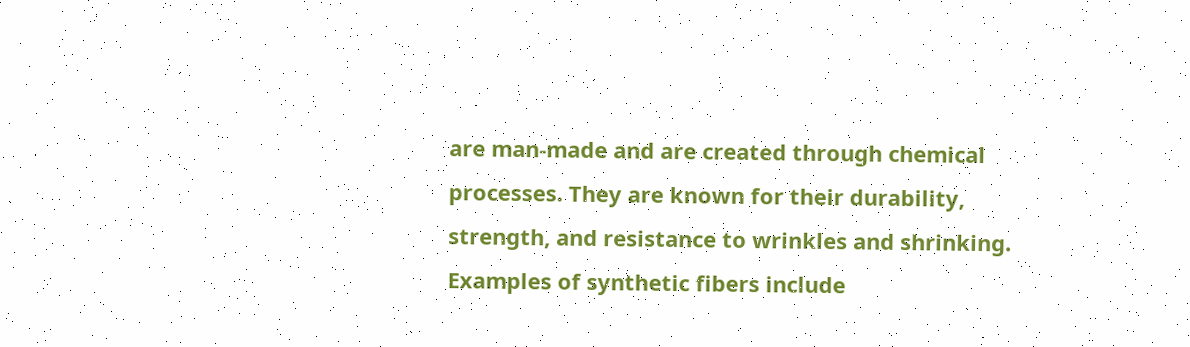are man-made and are created through chemical processes. They are known for their durability, strength, and resistance to wrinkles and shrinking. Examples of synthetic fibers include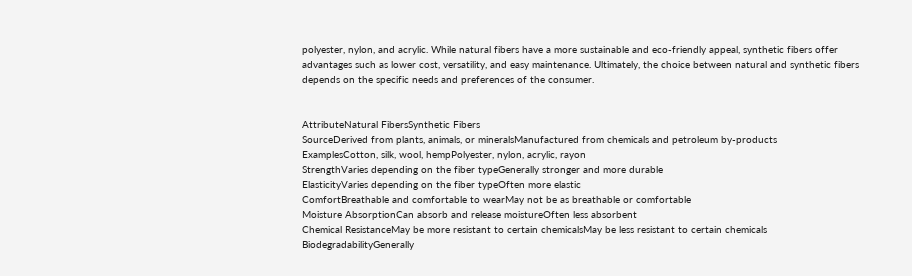polyester, nylon, and acrylic. While natural fibers have a more sustainable and eco-friendly appeal, synthetic fibers offer advantages such as lower cost, versatility, and easy maintenance. Ultimately, the choice between natural and synthetic fibers depends on the specific needs and preferences of the consumer.


AttributeNatural FibersSynthetic Fibers
SourceDerived from plants, animals, or mineralsManufactured from chemicals and petroleum by-products
ExamplesCotton, silk, wool, hempPolyester, nylon, acrylic, rayon
StrengthVaries depending on the fiber typeGenerally stronger and more durable
ElasticityVaries depending on the fiber typeOften more elastic
ComfortBreathable and comfortable to wearMay not be as breathable or comfortable
Moisture AbsorptionCan absorb and release moistureOften less absorbent
Chemical ResistanceMay be more resistant to certain chemicalsMay be less resistant to certain chemicals
BiodegradabilityGenerally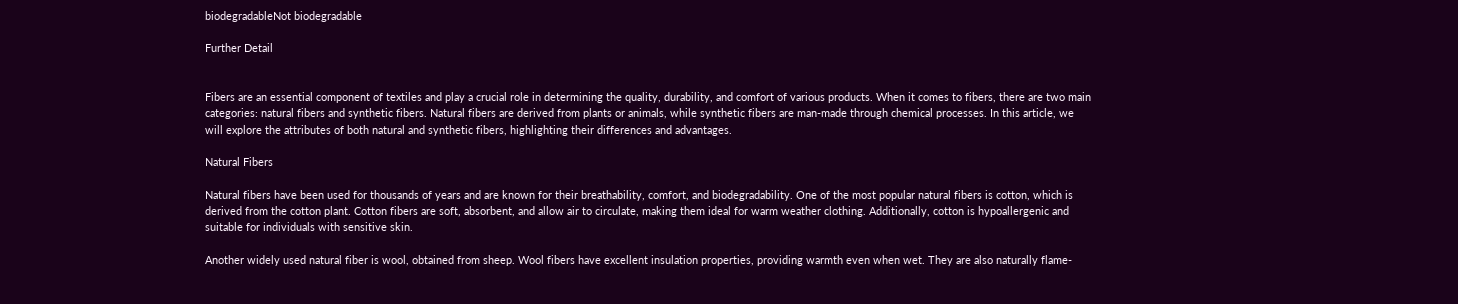biodegradableNot biodegradable

Further Detail


Fibers are an essential component of textiles and play a crucial role in determining the quality, durability, and comfort of various products. When it comes to fibers, there are two main categories: natural fibers and synthetic fibers. Natural fibers are derived from plants or animals, while synthetic fibers are man-made through chemical processes. In this article, we will explore the attributes of both natural and synthetic fibers, highlighting their differences and advantages.

Natural Fibers

Natural fibers have been used for thousands of years and are known for their breathability, comfort, and biodegradability. One of the most popular natural fibers is cotton, which is derived from the cotton plant. Cotton fibers are soft, absorbent, and allow air to circulate, making them ideal for warm weather clothing. Additionally, cotton is hypoallergenic and suitable for individuals with sensitive skin.

Another widely used natural fiber is wool, obtained from sheep. Wool fibers have excellent insulation properties, providing warmth even when wet. They are also naturally flame-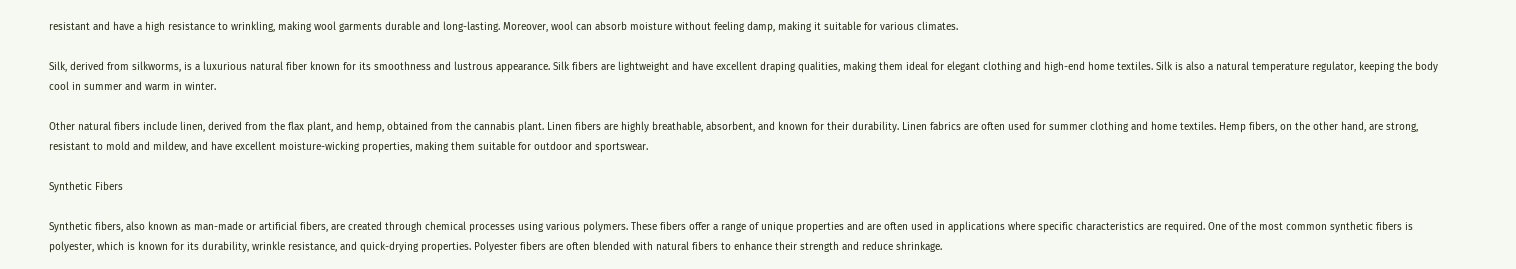resistant and have a high resistance to wrinkling, making wool garments durable and long-lasting. Moreover, wool can absorb moisture without feeling damp, making it suitable for various climates.

Silk, derived from silkworms, is a luxurious natural fiber known for its smoothness and lustrous appearance. Silk fibers are lightweight and have excellent draping qualities, making them ideal for elegant clothing and high-end home textiles. Silk is also a natural temperature regulator, keeping the body cool in summer and warm in winter.

Other natural fibers include linen, derived from the flax plant, and hemp, obtained from the cannabis plant. Linen fibers are highly breathable, absorbent, and known for their durability. Linen fabrics are often used for summer clothing and home textiles. Hemp fibers, on the other hand, are strong, resistant to mold and mildew, and have excellent moisture-wicking properties, making them suitable for outdoor and sportswear.

Synthetic Fibers

Synthetic fibers, also known as man-made or artificial fibers, are created through chemical processes using various polymers. These fibers offer a range of unique properties and are often used in applications where specific characteristics are required. One of the most common synthetic fibers is polyester, which is known for its durability, wrinkle resistance, and quick-drying properties. Polyester fibers are often blended with natural fibers to enhance their strength and reduce shrinkage.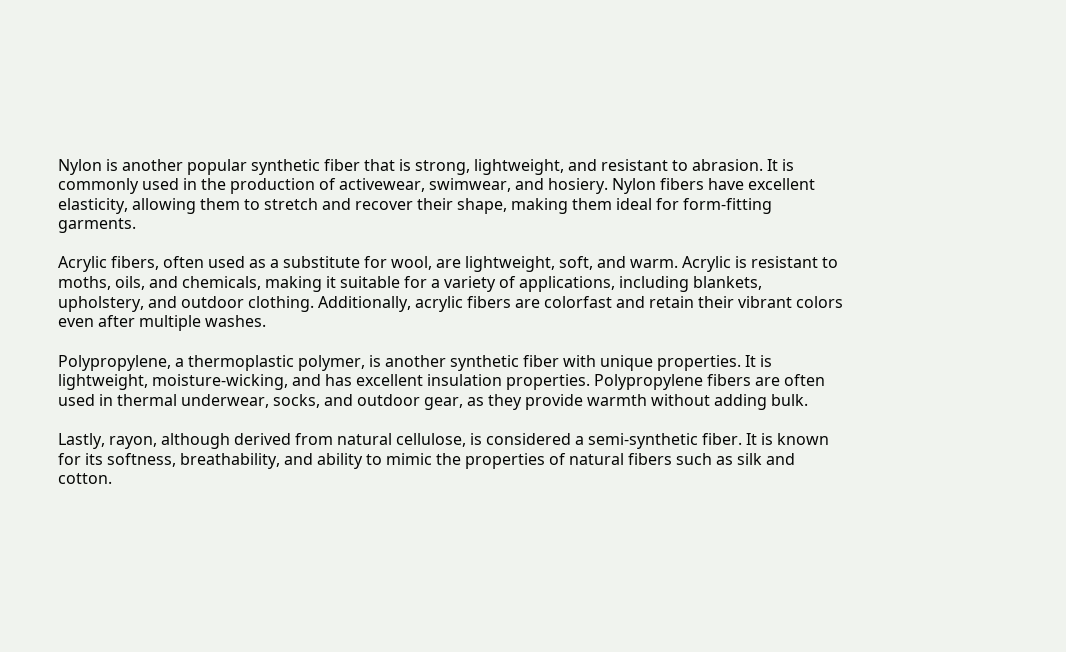Nylon is another popular synthetic fiber that is strong, lightweight, and resistant to abrasion. It is commonly used in the production of activewear, swimwear, and hosiery. Nylon fibers have excellent elasticity, allowing them to stretch and recover their shape, making them ideal for form-fitting garments.

Acrylic fibers, often used as a substitute for wool, are lightweight, soft, and warm. Acrylic is resistant to moths, oils, and chemicals, making it suitable for a variety of applications, including blankets, upholstery, and outdoor clothing. Additionally, acrylic fibers are colorfast and retain their vibrant colors even after multiple washes.

Polypropylene, a thermoplastic polymer, is another synthetic fiber with unique properties. It is lightweight, moisture-wicking, and has excellent insulation properties. Polypropylene fibers are often used in thermal underwear, socks, and outdoor gear, as they provide warmth without adding bulk.

Lastly, rayon, although derived from natural cellulose, is considered a semi-synthetic fiber. It is known for its softness, breathability, and ability to mimic the properties of natural fibers such as silk and cotton.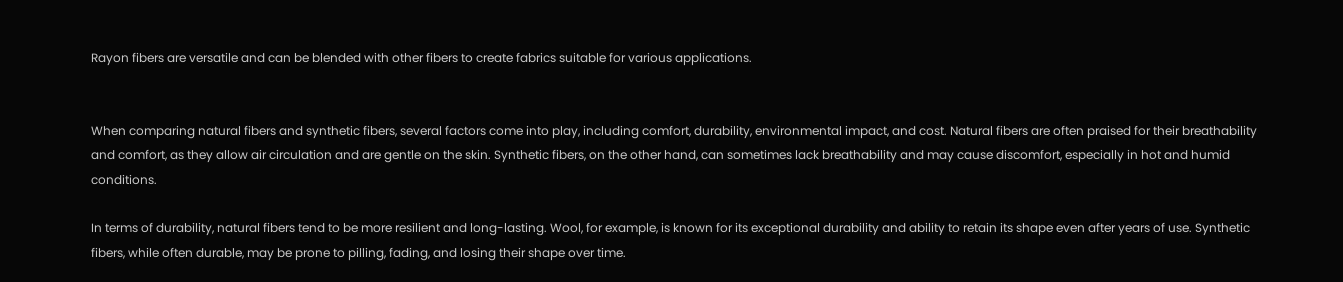Rayon fibers are versatile and can be blended with other fibers to create fabrics suitable for various applications.


When comparing natural fibers and synthetic fibers, several factors come into play, including comfort, durability, environmental impact, and cost. Natural fibers are often praised for their breathability and comfort, as they allow air circulation and are gentle on the skin. Synthetic fibers, on the other hand, can sometimes lack breathability and may cause discomfort, especially in hot and humid conditions.

In terms of durability, natural fibers tend to be more resilient and long-lasting. Wool, for example, is known for its exceptional durability and ability to retain its shape even after years of use. Synthetic fibers, while often durable, may be prone to pilling, fading, and losing their shape over time.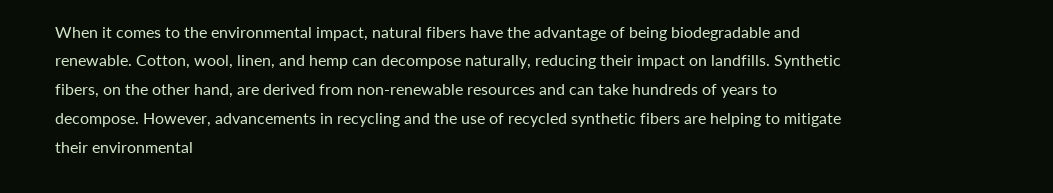When it comes to the environmental impact, natural fibers have the advantage of being biodegradable and renewable. Cotton, wool, linen, and hemp can decompose naturally, reducing their impact on landfills. Synthetic fibers, on the other hand, are derived from non-renewable resources and can take hundreds of years to decompose. However, advancements in recycling and the use of recycled synthetic fibers are helping to mitigate their environmental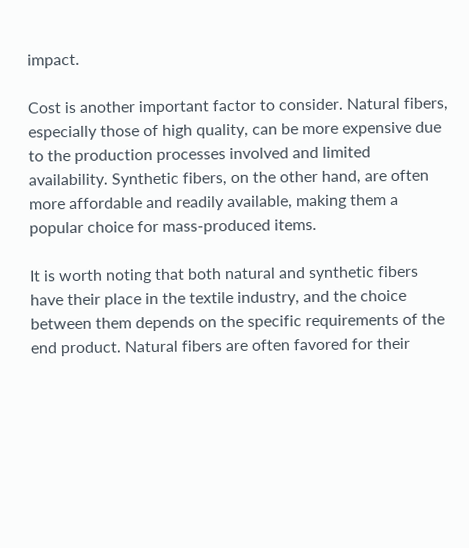impact.

Cost is another important factor to consider. Natural fibers, especially those of high quality, can be more expensive due to the production processes involved and limited availability. Synthetic fibers, on the other hand, are often more affordable and readily available, making them a popular choice for mass-produced items.

It is worth noting that both natural and synthetic fibers have their place in the textile industry, and the choice between them depends on the specific requirements of the end product. Natural fibers are often favored for their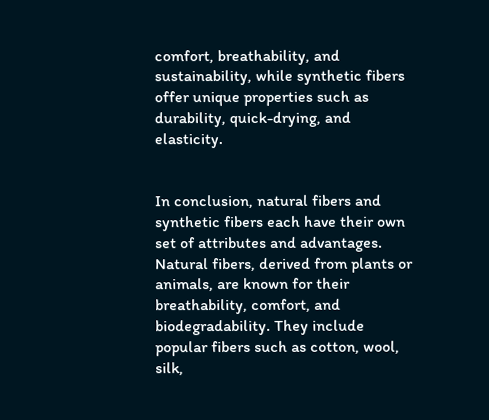comfort, breathability, and sustainability, while synthetic fibers offer unique properties such as durability, quick-drying, and elasticity.


In conclusion, natural fibers and synthetic fibers each have their own set of attributes and advantages. Natural fibers, derived from plants or animals, are known for their breathability, comfort, and biodegradability. They include popular fibers such as cotton, wool, silk,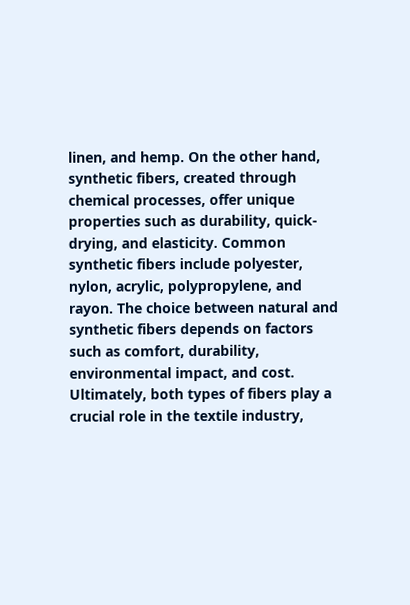linen, and hemp. On the other hand, synthetic fibers, created through chemical processes, offer unique properties such as durability, quick-drying, and elasticity. Common synthetic fibers include polyester, nylon, acrylic, polypropylene, and rayon. The choice between natural and synthetic fibers depends on factors such as comfort, durability, environmental impact, and cost. Ultimately, both types of fibers play a crucial role in the textile industry,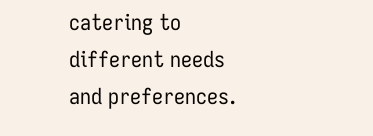catering to different needs and preferences.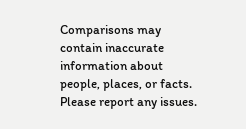Comparisons may contain inaccurate information about people, places, or facts. Please report any issues.